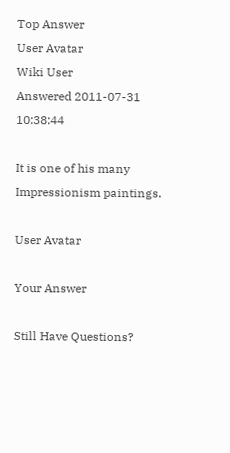Top Answer
User Avatar
Wiki User
Answered 2011-07-31 10:38:44

It is one of his many Impressionism paintings.

User Avatar

Your Answer

Still Have Questions?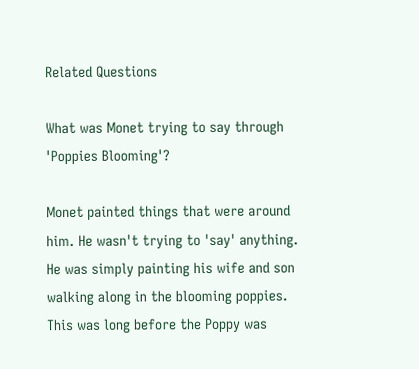Related Questions

What was Monet trying to say through 'Poppies Blooming'?

Monet painted things that were around him. He wasn't trying to 'say' anything. He was simply painting his wife and son walking along in the blooming poppies. This was long before the Poppy was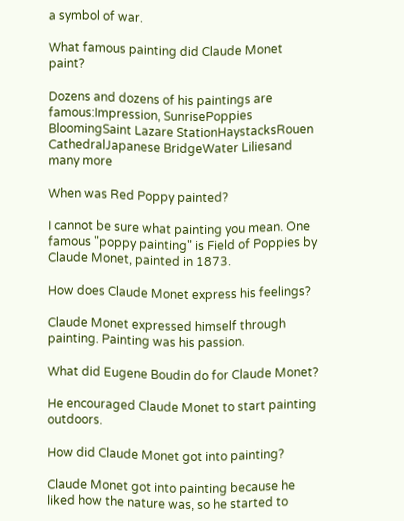a symbol of war.

What famous painting did Claude Monet paint?

Dozens and dozens of his paintings are famous:Impression, SunrisePoppies BloomingSaint Lazare StationHaystacksRouen CathedralJapanese BridgeWater Liliesand many more

When was Red Poppy painted?

I cannot be sure what painting you mean. One famous "poppy painting" is Field of Poppies by Claude Monet, painted in 1873.

How does Claude Monet express his feelings?

Claude Monet expressed himself through painting. Painting was his passion.

What did Eugene Boudin do for Claude Monet?

He encouraged Claude Monet to start painting outdoors.

How did Claude Monet got into painting?

Claude Monet got into painting because he liked how the nature was, so he started to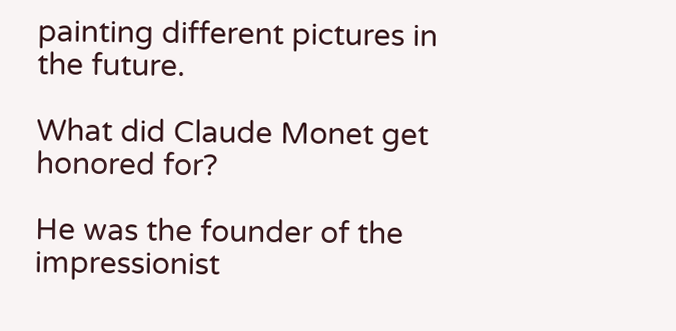painting different pictures in the future.

What did Claude Monet get honored for?

He was the founder of the impressionist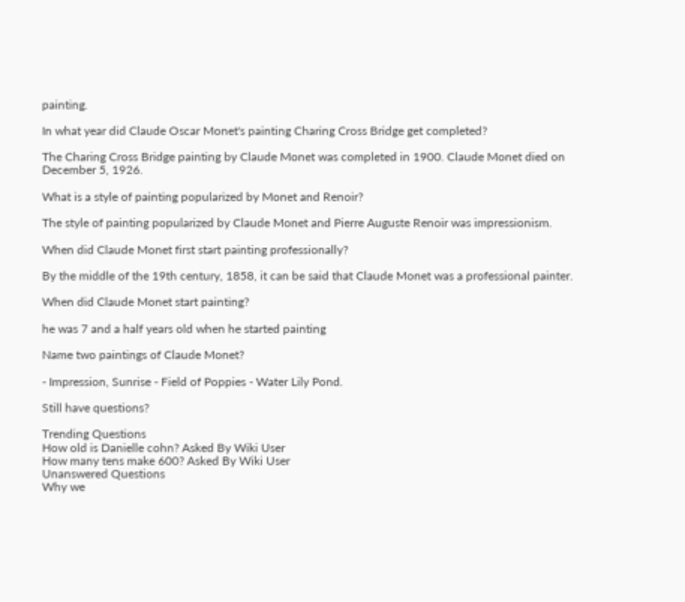painting.

In what year did Claude Oscar Monet's painting Charing Cross Bridge get completed?

The Charing Cross Bridge painting by Claude Monet was completed in 1900. Claude Monet died on December 5, 1926.

What is a style of painting popularized by Monet and Renoir?

The style of painting popularized by Claude Monet and Pierre Auguste Renoir was impressionism.

When did Claude Monet first start painting professionally?

By the middle of the 19th century, 1858, it can be said that Claude Monet was a professional painter.

When did Claude Monet start painting?

he was 7 and a half years old when he started painting

Name two paintings of Claude Monet?

- Impression, Sunrise - Field of Poppies - Water Lily Pond.

Still have questions?

Trending Questions
How old is Danielle cohn? Asked By Wiki User
How many tens make 600? Asked By Wiki User
Unanswered Questions
Why we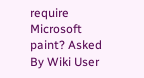require Microsoft paint? Asked By Wiki User